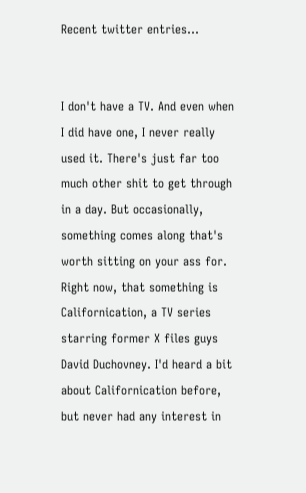Recent twitter entries...


I don't have a TV. And even when I did have one, I never really used it. There's just far too much other shit to get through in a day. But occasionally, something comes along that's worth sitting on your ass for. Right now, that something is Californication, a TV series starring former X files guys David Duchovney. I'd heard a bit about Californication before, but never had any interest in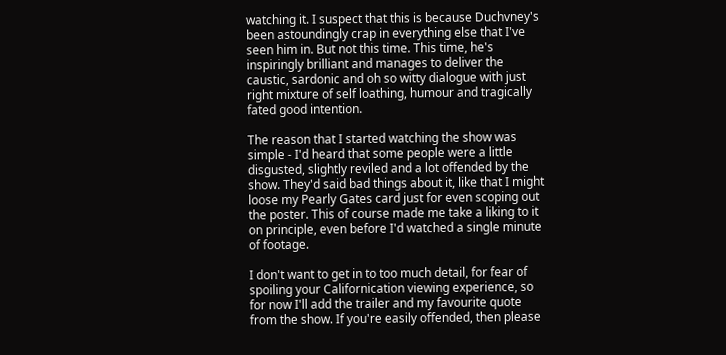watching it. I suspect that this is because Duchvney's been astoundingly crap in everything else that I've seen him in. But not this time. This time, he's inspiringly brilliant and manages to deliver the caustic, sardonic and oh so witty dialogue with just right mixture of self loathing, humour and tragically fated good intention.

The reason that I started watching the show was simple - I'd heard that some people were a little disgusted, slightly reviled and a lot offended by the show. They'd said bad things about it, like that I might loose my Pearly Gates card just for even scoping out the poster. This of course made me take a liking to it on principle, even before I'd watched a single minute of footage.

I don't want to get in to too much detail, for fear of spoiling your Californication viewing experience, so for now I'll add the trailer and my favourite quote from the show. If you're easily offended, then please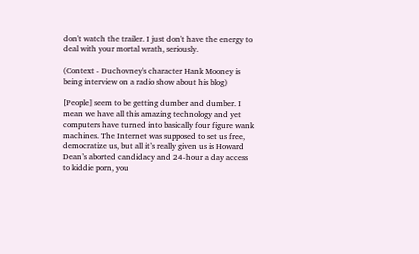don't watch the trailer. I just don't have the energy to deal with your mortal wrath, seriously.

(Context - Duchovney's character Hank Mooney is being interview on a radio show about his blog)

[People] seem to be getting dumber and dumber. I mean we have all this amazing technology and yet computers have turned into basically four figure wank machines. The Internet was supposed to set us free, democratize us, but all it’s really given us is Howard Dean’s aborted candidacy and 24-hour a day access to kiddie porn, you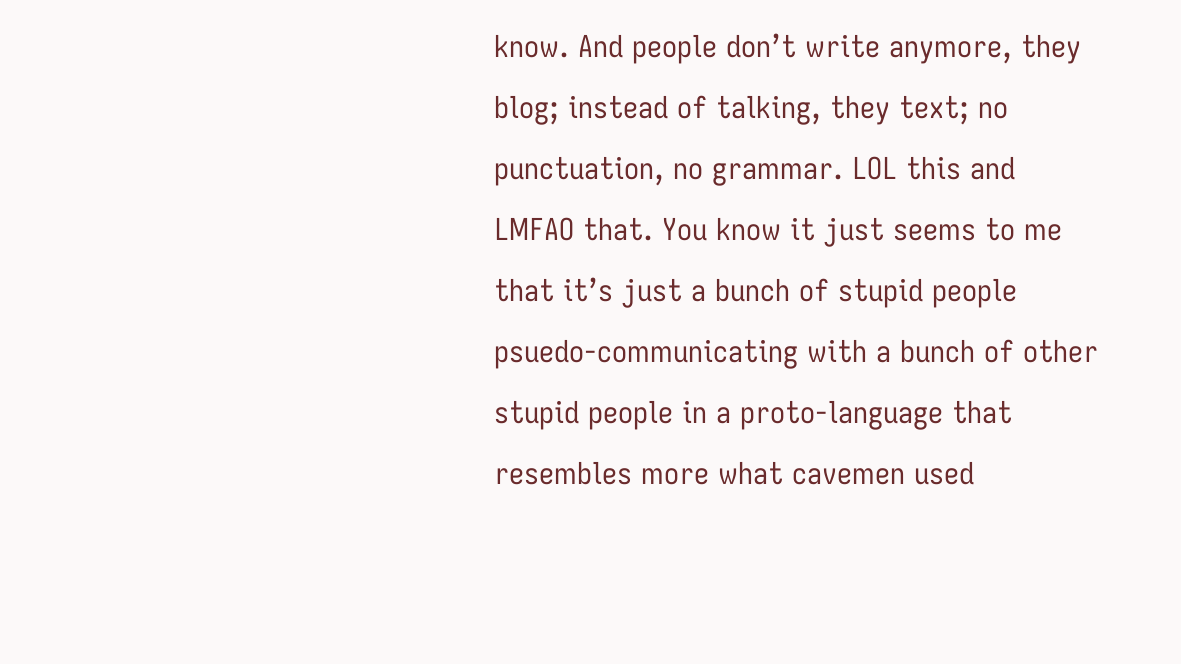know. And people don’t write anymore, they blog; instead of talking, they text; no punctuation, no grammar. LOL this and LMFAO that. You know it just seems to me that it’s just a bunch of stupid people psuedo-communicating with a bunch of other stupid people in a proto-language that resembles more what cavemen used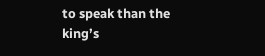to speak than the king’s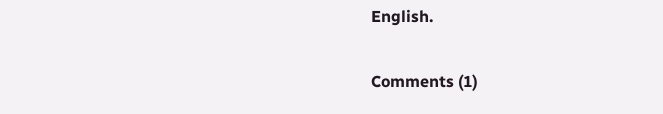English.

Comments (1)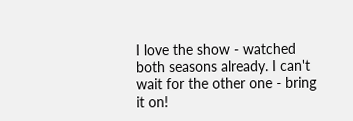I love the show - watched both seasons already. I can't wait for the other one - bring it on!